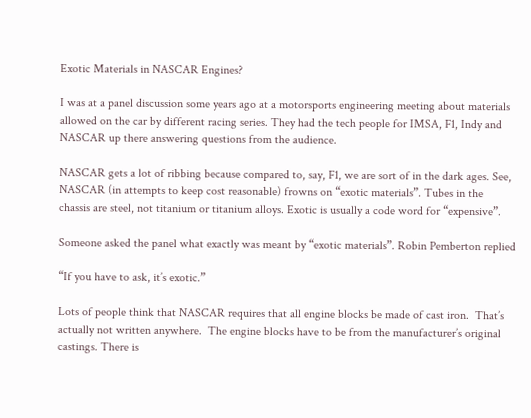Exotic Materials in NASCAR Engines?

I was at a panel discussion some years ago at a motorsports engineering meeting about materials allowed on the car by different racing series. They had the tech people for IMSA, F1, Indy and NASCAR up there answering questions from the audience.

NASCAR gets a lot of ribbing because compared to, say, F1, we are sort of in the dark ages. See, NASCAR (in attempts to keep cost reasonable) frowns on “exotic materials”. Tubes in the chassis are steel, not titanium or titanium alloys. Exotic is usually a code word for “expensive”.

Someone asked the panel what exactly was meant by “exotic materials”. Robin Pemberton replied

“If you have to ask, it’s exotic.”

Lots of people think that NASCAR requires that all engine blocks be made of cast iron.  That’s actually not written anywhere.  The engine blocks have to be from the manufacturer’s original castings. There is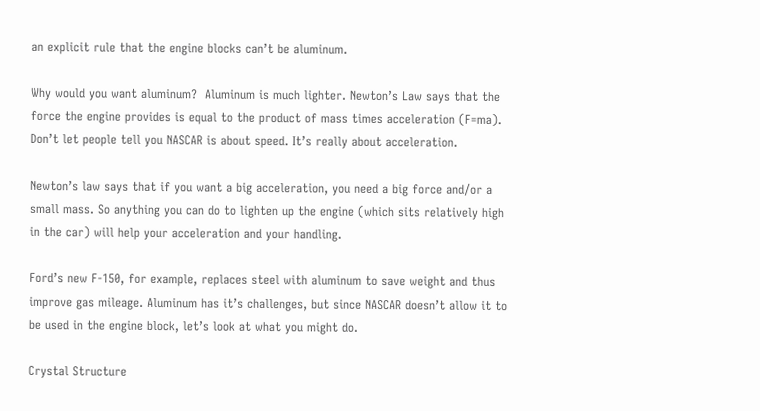an explicit rule that the engine blocks can’t be aluminum.

Why would you want aluminum?  Aluminum is much lighter. Newton’s Law says that the force the engine provides is equal to the product of mass times acceleration (F=ma). Don’t let people tell you NASCAR is about speed. It’s really about acceleration.

Newton’s law says that if you want a big acceleration, you need a big force and/or a small mass. So anything you can do to lighten up the engine (which sits relatively high in the car) will help your acceleration and your handling.

Ford’s new F-150, for example, replaces steel with aluminum to save weight and thus improve gas mileage. Aluminum has it’s challenges, but since NASCAR doesn’t allow it to be used in the engine block, let’s look at what you might do.

Crystal Structure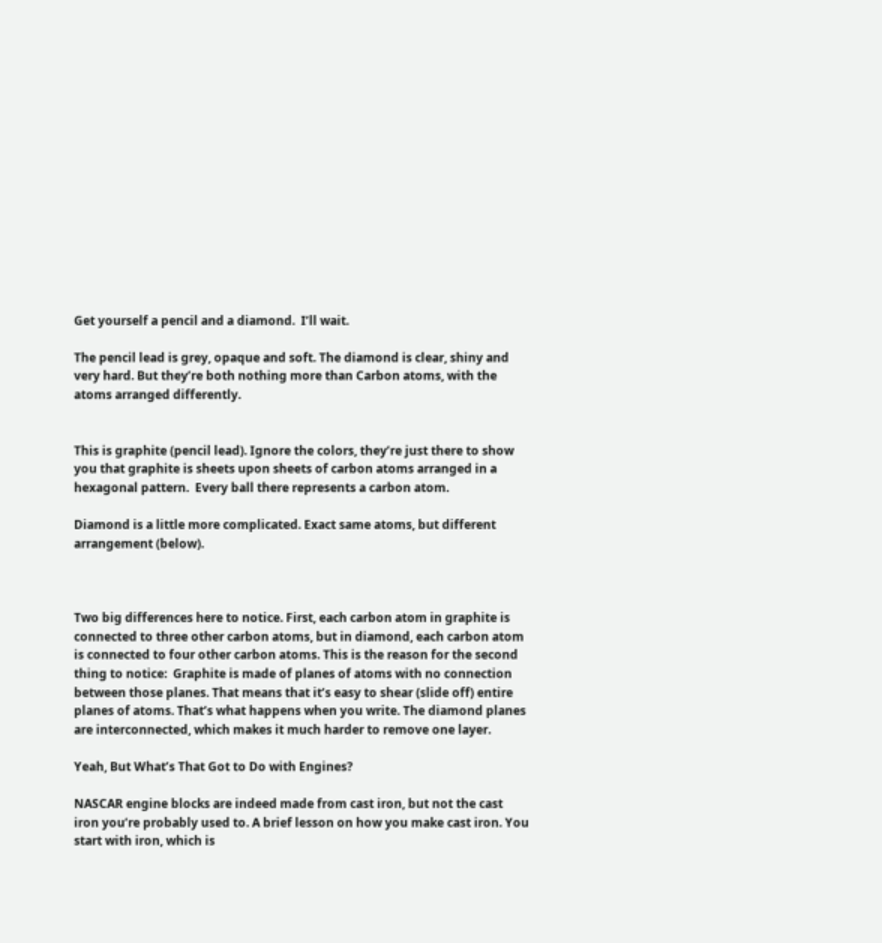Get yourself a pencil and a diamond.  I’ll wait.

The pencil lead is grey, opaque and soft. The diamond is clear, shiny and very hard. But they’re both nothing more than Carbon atoms, with the atoms arranged differently.


This is graphite (pencil lead). Ignore the colors, they’re just there to show you that graphite is sheets upon sheets of carbon atoms arranged in a hexagonal pattern.  Every ball there represents a carbon atom.

Diamond is a little more complicated. Exact same atoms, but different arrangement (below).



Two big differences here to notice. First, each carbon atom in graphite is connected to three other carbon atoms, but in diamond, each carbon atom is connected to four other carbon atoms. This is the reason for the second thing to notice:  Graphite is made of planes of atoms with no connection between those planes. That means that it’s easy to shear (slide off) entire planes of atoms. That’s what happens when you write. The diamond planes are interconnected, which makes it much harder to remove one layer.

Yeah, But What’s That Got to Do with Engines?

NASCAR engine blocks are indeed made from cast iron, but not the cast iron you’re probably used to. A brief lesson on how you make cast iron. You start with iron, which is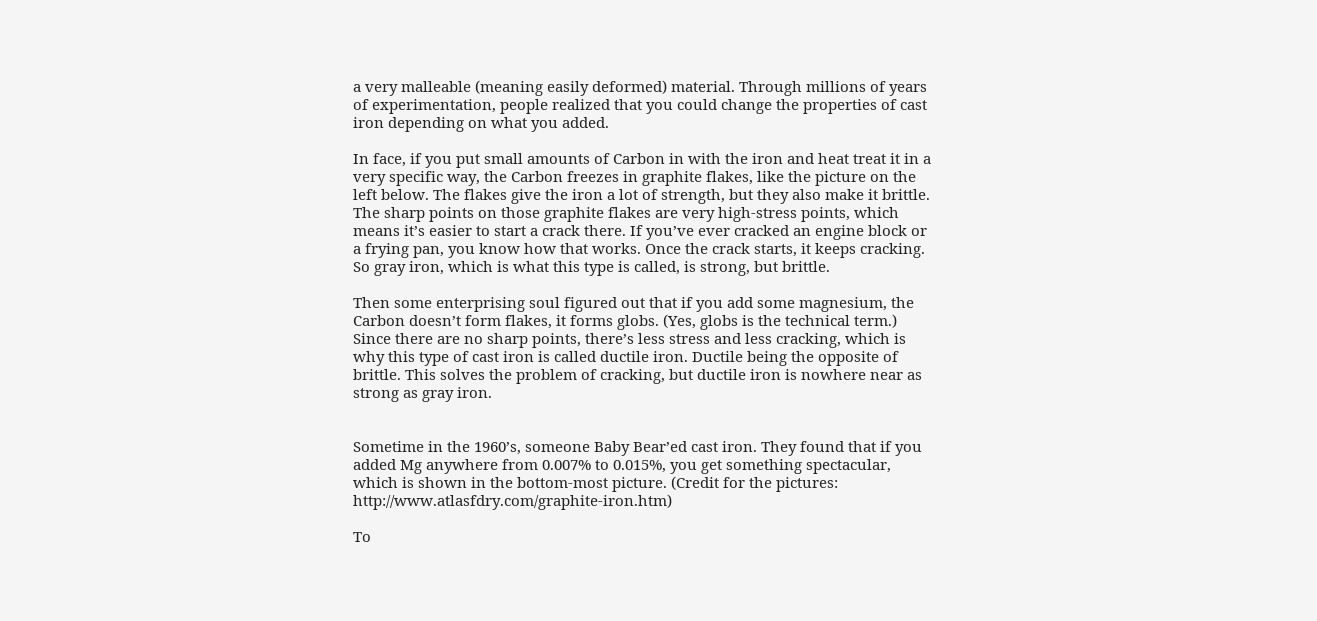a very malleable (meaning easily deformed) material. Through millions of years of experimentation, people realized that you could change the properties of cast iron depending on what you added.

In face, if you put small amounts of Carbon in with the iron and heat treat it in a very specific way, the Carbon freezes in graphite flakes, like the picture on the left below. The flakes give the iron a lot of strength, but they also make it brittle. The sharp points on those graphite flakes are very high-stress points, which means it’s easier to start a crack there. If you’ve ever cracked an engine block or a frying pan, you know how that works. Once the crack starts, it keeps cracking. So gray iron, which is what this type is called, is strong, but brittle.

Then some enterprising soul figured out that if you add some magnesium, the Carbon doesn’t form flakes, it forms globs. (Yes, globs is the technical term.) Since there are no sharp points, there’s less stress and less cracking, which is why this type of cast iron is called ductile iron. Ductile being the opposite of brittle. This solves the problem of cracking, but ductile iron is nowhere near as strong as gray iron.


Sometime in the 1960’s, someone Baby Bear’ed cast iron. They found that if you added Mg anywhere from 0.007% to 0.015%, you get something spectacular, which is shown in the bottom-most picture. (Credit for the pictures: http://www.atlasfdry.com/graphite-iron.htm)

To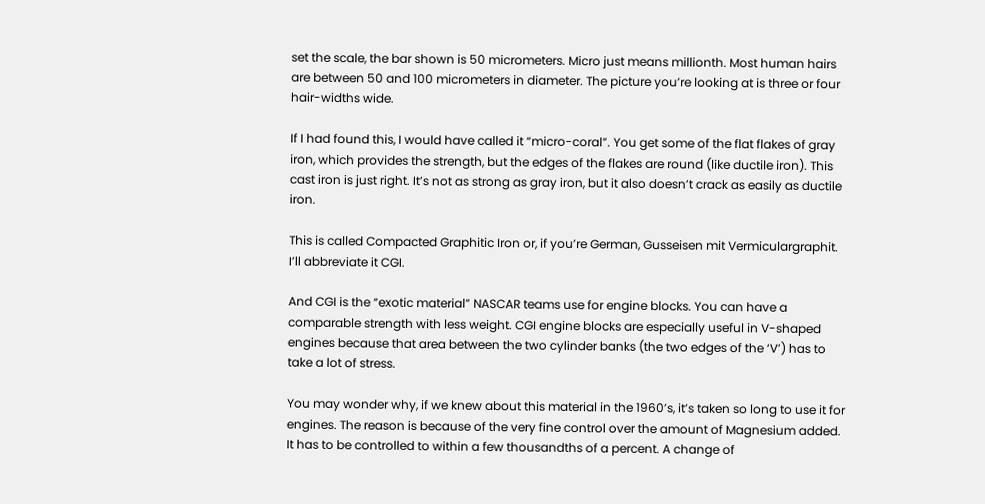set the scale, the bar shown is 50 micrometers. Micro just means millionth. Most human hairs are between 50 and 100 micrometers in diameter. The picture you’re looking at is three or four hair-widths wide.

If I had found this, I would have called it “micro-coral”. You get some of the flat flakes of gray iron, which provides the strength, but the edges of the flakes are round (like ductile iron). This cast iron is just right. It’s not as strong as gray iron, but it also doesn’t crack as easily as ductile iron.

This is called Compacted Graphitic Iron or, if you’re German, Gusseisen mit Vermiculargraphit.  I’ll abbreviate it CGI.

And CGI is the “exotic material” NASCAR teams use for engine blocks. You can have a comparable strength with less weight. CGI engine blocks are especially useful in V-shaped engines because that area between the two cylinder banks (the two edges of the ‘V’) has to take a lot of stress.

You may wonder why, if we knew about this material in the 1960’s, it’s taken so long to use it for engines. The reason is because of the very fine control over the amount of Magnesium added. It has to be controlled to within a few thousandths of a percent. A change of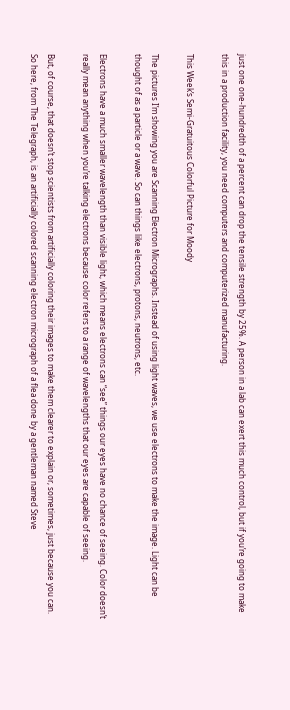just one one-hundredth of a percent can drop the tensile strength by 25%. A person in a lab can exert this much control, but if you’re going to make this in a production facility, you need computers and computerized manufacturing.

This Week’s Semi-Gratuitous Colorful Picture for Moody

The pictures I’m showing you are Scanning Electron Micrographs. Instead of using light waves, we use electrons to make the image. Light can be thought of as a particle or a wave. So can things like electrons, protons, neutrons, etc.

Electrons have a much smaller wavelength than visible light, which means electrons can “see” things our eyes have no chance of seeing. Color doesn’t really mean anything when you’re talking electrons because color refers to a range of wavelengths that our eyes are capable of seeing.

But, of course, that doesn’t stop scientists from artificially coloring their images to make them clearer to explain or, sometimes, just because you can. So here, from The Telegraph, is an artificially colored scanning electron micrograph of a flea done by a gentleman named Steve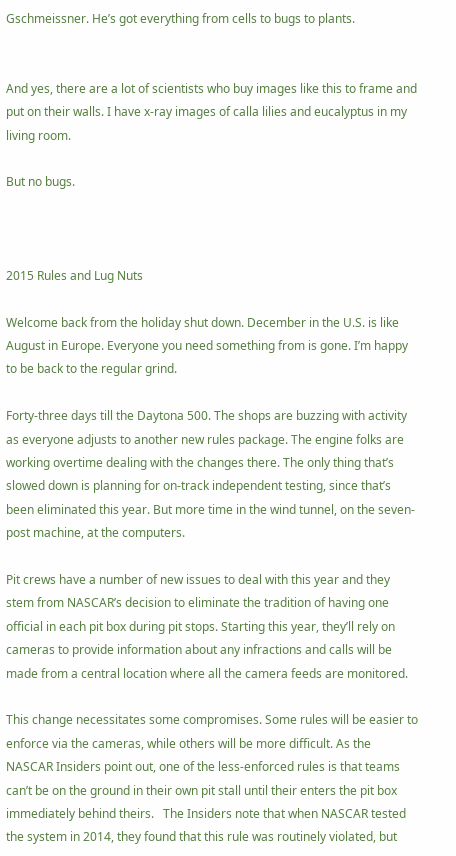Gschmeissner. He’s got everything from cells to bugs to plants.


And yes, there are a lot of scientists who buy images like this to frame and put on their walls. I have x-ray images of calla lilies and eucalyptus in my living room.

But no bugs.



2015 Rules and Lug Nuts

Welcome back from the holiday shut down. December in the U.S. is like August in Europe. Everyone you need something from is gone. I’m happy to be back to the regular grind.

Forty-three days till the Daytona 500. The shops are buzzing with activity as everyone adjusts to another new rules package. The engine folks are working overtime dealing with the changes there. The only thing that’s slowed down is planning for on-track independent testing, since that’s been eliminated this year. But more time in the wind tunnel, on the seven-post machine, at the computers.

Pit crews have a number of new issues to deal with this year and they stem from NASCAR’s decision to eliminate the tradition of having one official in each pit box during pit stops. Starting this year, they’ll rely on cameras to provide information about any infractions and calls will be made from a central location where all the camera feeds are monitored.

This change necessitates some compromises. Some rules will be easier to enforce via the cameras, while others will be more difficult. As the NASCAR Insiders point out, one of the less-enforced rules is that teams can’t be on the ground in their own pit stall until their enters the pit box immediately behind theirs.   The Insiders note that when NASCAR tested the system in 2014, they found that this rule was routinely violated, but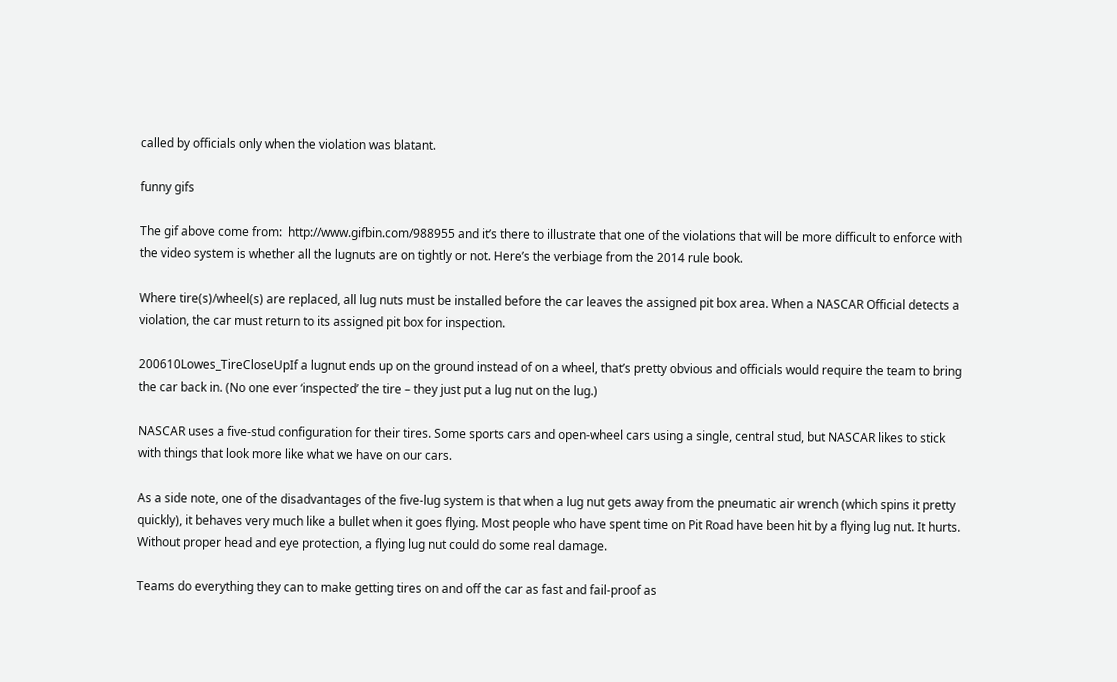called by officials only when the violation was blatant.

funny gifs

The gif above come from:  http://www.gifbin.com/988955 and it’s there to illustrate that one of the violations that will be more difficult to enforce with the video system is whether all the lugnuts are on tightly or not. Here’s the verbiage from the 2014 rule book.

Where tire(s)/wheel(s) are replaced, all lug nuts must be installed before the car leaves the assigned pit box area. When a NASCAR Official detects a violation, the car must return to its assigned pit box for inspection.

200610Lowes_TireCloseUpIf a lugnut ends up on the ground instead of on a wheel, that’s pretty obvious and officials would require the team to bring the car back in. (No one ever ‘inspected’ the tire – they just put a lug nut on the lug.)

NASCAR uses a five-stud configuration for their tires. Some sports cars and open-wheel cars using a single, central stud, but NASCAR likes to stick with things that look more like what we have on our cars.

As a side note, one of the disadvantages of the five-lug system is that when a lug nut gets away from the pneumatic air wrench (which spins it pretty quickly), it behaves very much like a bullet when it goes flying. Most people who have spent time on Pit Road have been hit by a flying lug nut. It hurts. Without proper head and eye protection, a flying lug nut could do some real damage.

Teams do everything they can to make getting tires on and off the car as fast and fail-proof as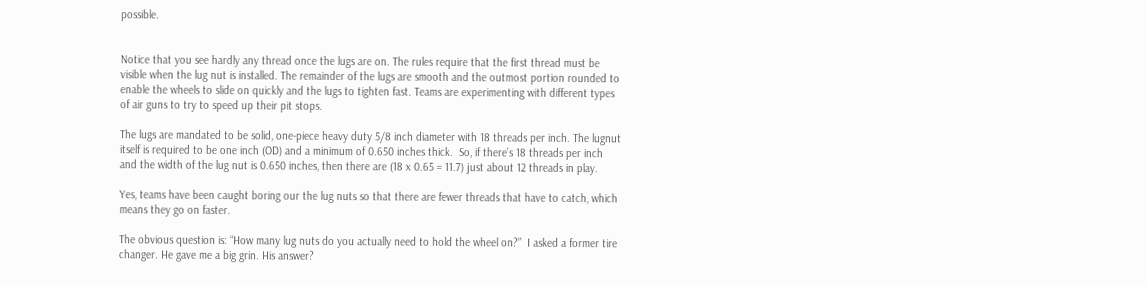possible.


Notice that you see hardly any thread once the lugs are on. The rules require that the first thread must be visible when the lug nut is installed. The remainder of the lugs are smooth and the outmost portion rounded to enable the wheels to slide on quickly and the lugs to tighten fast. Teams are experimenting with different types of air guns to try to speed up their pit stops.

The lugs are mandated to be solid, one-piece heavy duty 5/8 inch diameter with 18 threads per inch. The lugnut itself is required to be one inch (OD) and a minimum of 0.650 inches thick.  So, if there’s 18 threads per inch and the width of the lug nut is 0.650 inches, then there are (18 x 0.65 = 11.7) just about 12 threads in play.

Yes, teams have been caught boring our the lug nuts so that there are fewer threads that have to catch, which means they go on faster.

The obvious question is: “How many lug nuts do you actually need to hold the wheel on?”  I asked a former tire changer. He gave me a big grin. His answer?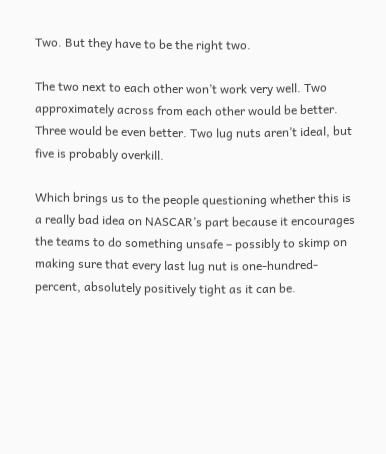Two. But they have to be the right two.

The two next to each other won’t work very well. Two approximately across from each other would be better. Three would be even better. Two lug nuts aren’t ideal, but five is probably overkill.

Which brings us to the people questioning whether this is a really bad idea on NASCAR’s part because it encourages the teams to do something unsafe – possibly to skimp on making sure that every last lug nut is one-hundred-percent, absolutely positively tight as it can be.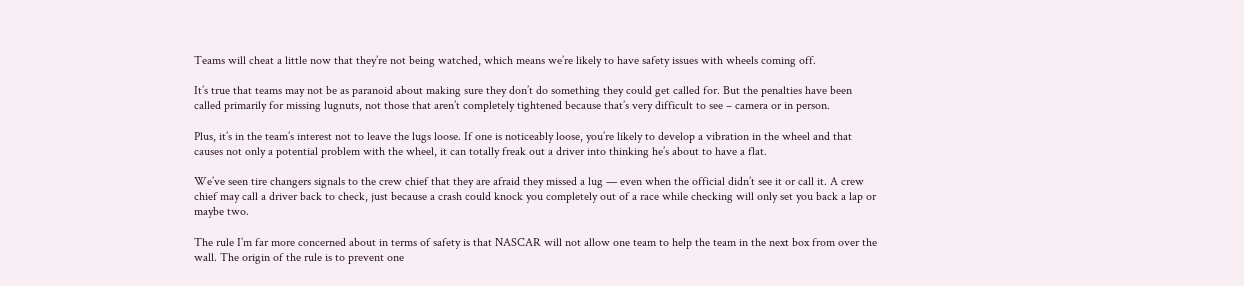Teams will cheat a little now that they’re not being watched, which means we’re likely to have safety issues with wheels coming off.

It’s true that teams may not be as paranoid about making sure they don’t do something they could get called for. But the penalties have been called primarily for missing lugnuts, not those that aren’t completely tightened because that’s very difficult to see – camera or in person.

Plus, it’s in the team’s interest not to leave the lugs loose. If one is noticeably loose, you’re likely to develop a vibration in the wheel and that causes not only a potential problem with the wheel, it can totally freak out a driver into thinking he’s about to have a flat.

We’ve seen tire changers signals to the crew chief that they are afraid they missed a lug — even when the official didn’t see it or call it. A crew chief may call a driver back to check, just because a crash could knock you completely out of a race while checking will only set you back a lap or maybe two.

The rule I’m far more concerned about in terms of safety is that NASCAR will not allow one team to help the team in the next box from over the wall. The origin of the rule is to prevent one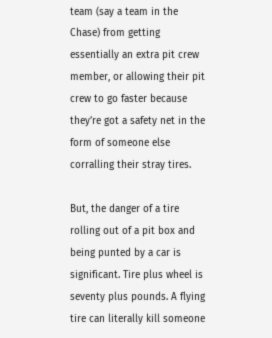team (say a team in the Chase) from getting essentially an extra pit crew member, or allowing their pit crew to go faster because they’re got a safety net in the form of someone else corralling their stray tires.

But, the danger of a tire rolling out of a pit box and being punted by a car is significant. Tire plus wheel is seventy plus pounds. A flying tire can literally kill someone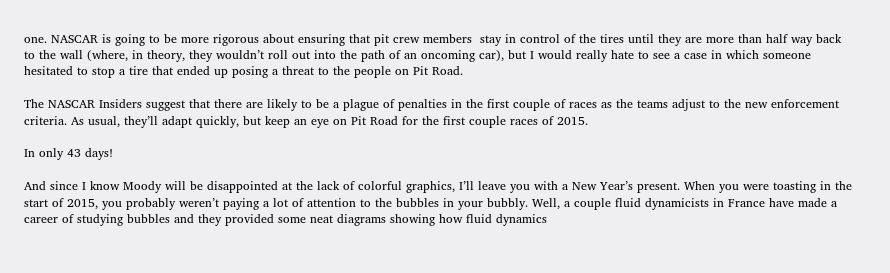one. NASCAR is going to be more rigorous about ensuring that pit crew members  stay in control of the tires until they are more than half way back to the wall (where, in theory, they wouldn’t roll out into the path of an oncoming car), but I would really hate to see a case in which someone hesitated to stop a tire that ended up posing a threat to the people on Pit Road.

The NASCAR Insiders suggest that there are likely to be a plague of penalties in the first couple of races as the teams adjust to the new enforcement criteria. As usual, they’ll adapt quickly, but keep an eye on Pit Road for the first couple races of 2015.

In only 43 days!

And since I know Moody will be disappointed at the lack of colorful graphics, I’ll leave you with a New Year’s present. When you were toasting in the start of 2015, you probably weren’t paying a lot of attention to the bubbles in your bubbly. Well, a couple fluid dynamicists in France have made a career of studying bubbles and they provided some neat diagrams showing how fluid dynamics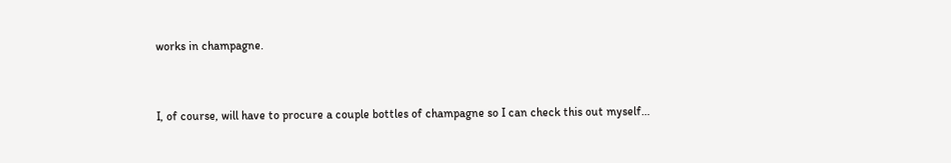works in champagne.


I, of course, will have to procure a couple bottles of champagne so I can check this out myself…